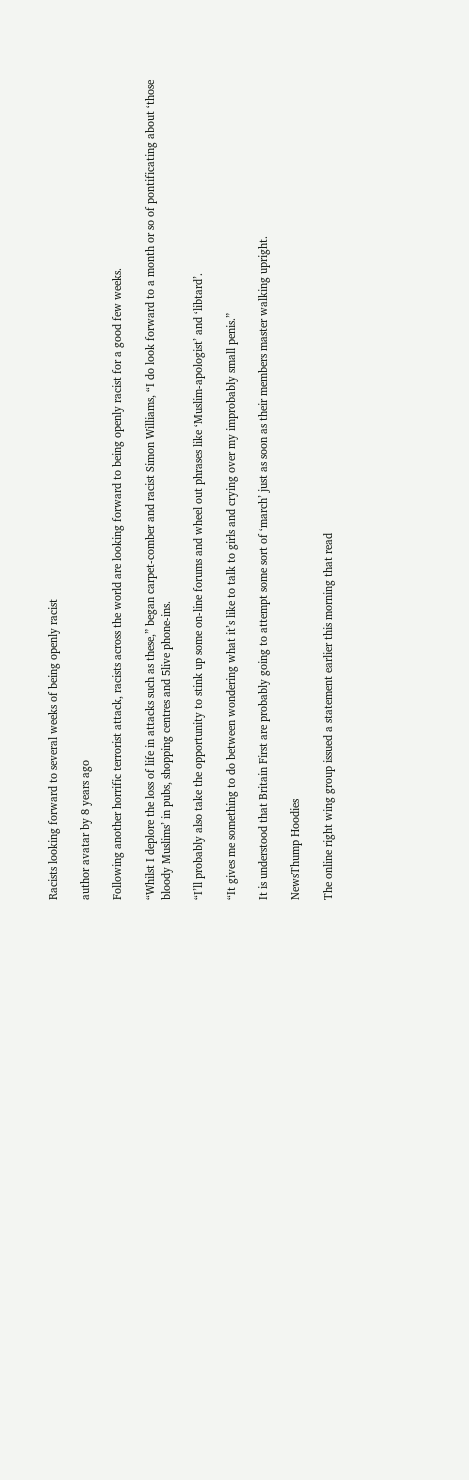Racists looking forward to several weeks of being openly racist

author avatar by 8 years ago

Following another horrific terrorist attack, racists across the world are looking forward to being openly racist for a good few weeks.

“Whilst I deplore the loss of life in attacks such as these,” began carpet-comber and racist Simon Williams, “I do look forward to a month or so of pontificating about ‘those bloody Muslims’ in pubs, shopping centres and 5live phone-ins.

“I’ll probably also take the opportunity to stink up some on-line forums and wheel out phrases like ‘Muslim-apologist’ and ‘libtard’.

“It gives me something to do between wondering what it’s like to talk to girls and crying over my improbably small penis.”

It is understood that Britain First are probably going to attempt some sort of ‘march’ just as soon as their members master walking upright.

NewsThump Hoodies

The online right wing group issued a statement earlier this morning that read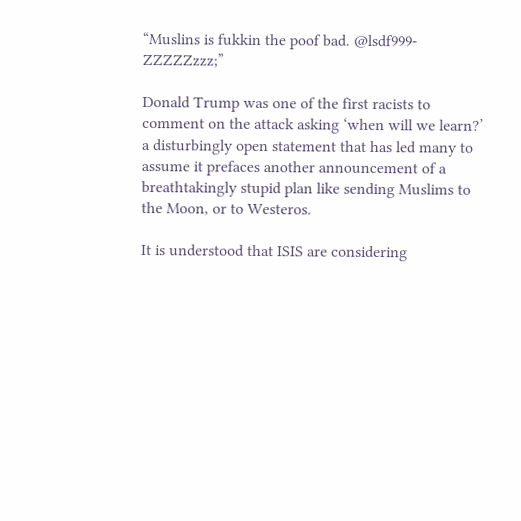“Muslins is fukkin the poof bad. @lsdf999-ZZZZZzzz;”

Donald Trump was one of the first racists to comment on the attack asking ‘when will we learn?’ a disturbingly open statement that has led many to assume it prefaces another announcement of a breathtakingly stupid plan like sending Muslims to the Moon, or to Westeros.

It is understood that ISIS are considering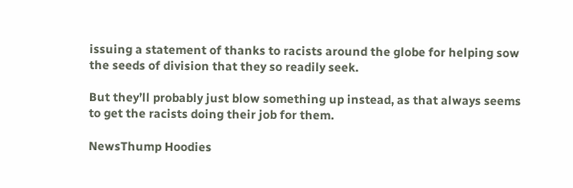issuing a statement of thanks to racists around the globe for helping sow the seeds of division that they so readily seek.

But they’ll probably just blow something up instead, as that always seems to get the racists doing their job for them.

NewsThump Hoodies